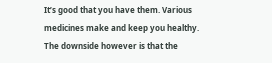It’s good that you have them. Various medicines make and keep you healthy. The downside however is that the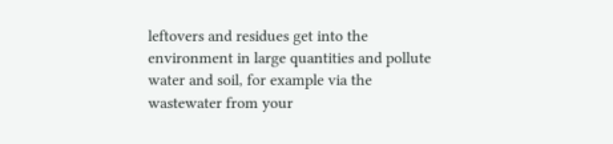leftovers and residues get into the environment in large quantities and pollute water and soil, for example via the wastewater from your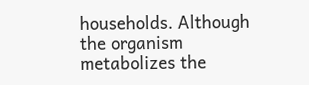households. Although the organism metabolizes the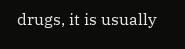drugs, it is usually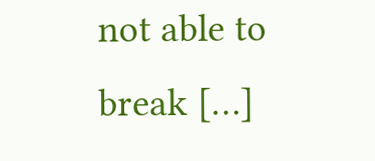not able to break […]